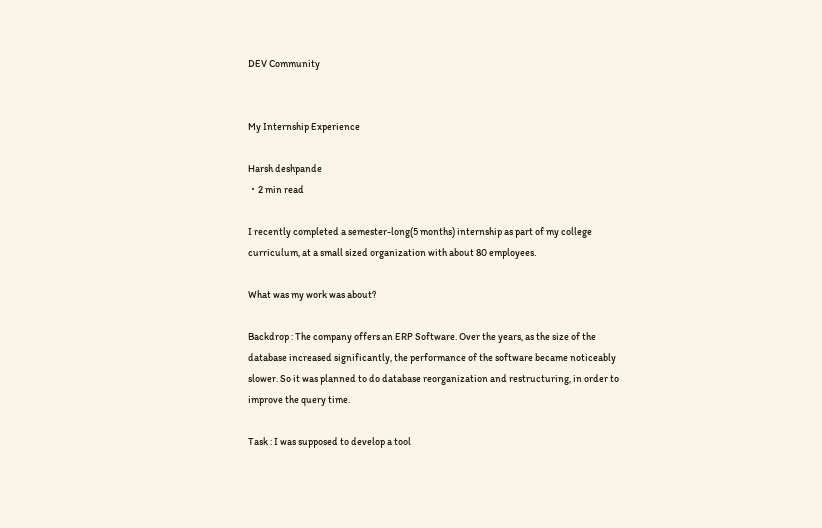DEV Community


My Internship Experience

Harsh deshpande
・2 min read

I recently completed a semester-long(5 months) internship as part of my college curriculum, at a small sized organization with about 80 employees.

What was my work was about?

Backdrop : The company offers an ERP Software. Over the years, as the size of the database increased significantly, the performance of the software became noticeably slower. So it was planned to do database reorganization and restructuring, in order to improve the query time.

Task : I was supposed to develop a tool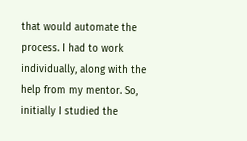that would automate the process. I had to work individually, along with the help from my mentor. So, initially I studied the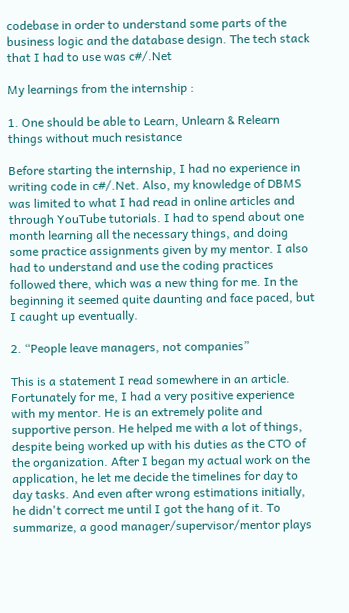codebase in order to understand some parts of the business logic and the database design. The tech stack that I had to use was c#/.Net

My learnings from the internship :

1. One should be able to Learn, Unlearn & Relearn things without much resistance

Before starting the internship, I had no experience in writing code in c#/.Net. Also, my knowledge of DBMS was limited to what I had read in online articles and through YouTube tutorials. I had to spend about one month learning all the necessary things, and doing some practice assignments given by my mentor. I also had to understand and use the coding practices followed there, which was a new thing for me. In the beginning it seemed quite daunting and face paced, but I caught up eventually.

2. “People leave managers, not companies”

This is a statement I read somewhere in an article. Fortunately for me, I had a very positive experience with my mentor. He is an extremely polite and supportive person. He helped me with a lot of things, despite being worked up with his duties as the CTO of the organization. After I began my actual work on the application, he let me decide the timelines for day to day tasks. And even after wrong estimations initially, he didn't correct me until I got the hang of it. To summarize, a good manager/supervisor/mentor plays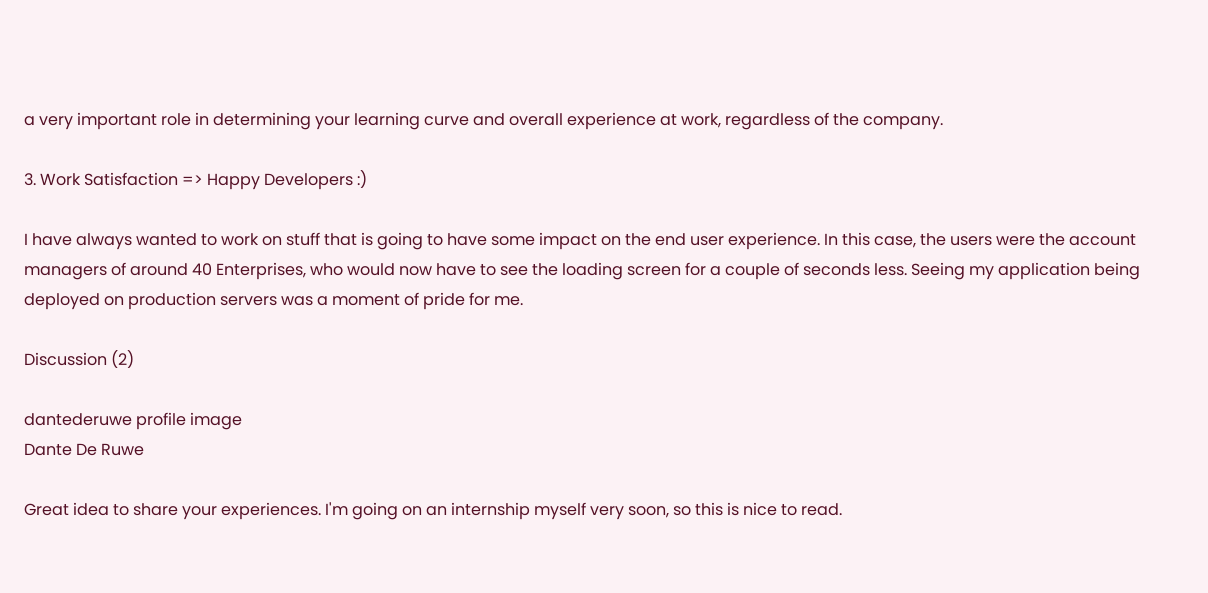a very important role in determining your learning curve and overall experience at work, regardless of the company.

3. Work Satisfaction => Happy Developers :)

I have always wanted to work on stuff that is going to have some impact on the end user experience. In this case, the users were the account managers of around 40 Enterprises, who would now have to see the loading screen for a couple of seconds less. Seeing my application being deployed on production servers was a moment of pride for me.

Discussion (2)

dantederuwe profile image
Dante De Ruwe

Great idea to share your experiences. I'm going on an internship myself very soon, so this is nice to read.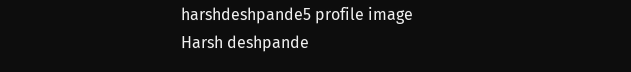harshdeshpande5 profile image
Harsh deshpande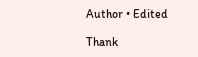Author • Edited

Thank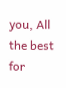you, All the best for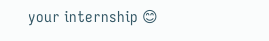your internship 😊